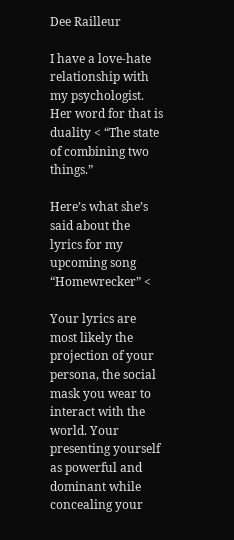Dee Railleur

I have a love-hate relationship with my psychologist.  Her word for that is duality < “The state of combining two things.”

Here’s what she’s said about the lyrics for my upcoming song “Homewrecker” <

Your lyrics are most likely the projection of your persona, the social mask you wear to interact with the world. Your presenting yourself as powerful and dominant while concealing your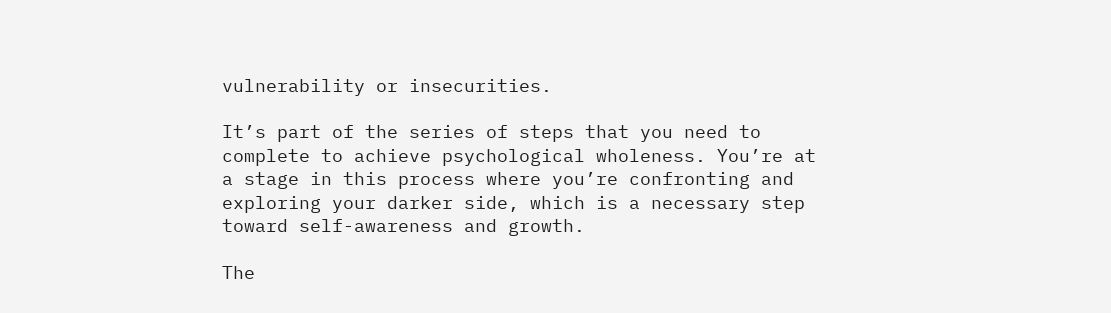vulnerability or insecurities.

It’s part of the series of steps that you need to complete to achieve psychological wholeness. You’re at a stage in this process where you’re confronting and exploring your darker side, which is a necessary step toward self-awareness and growth.

The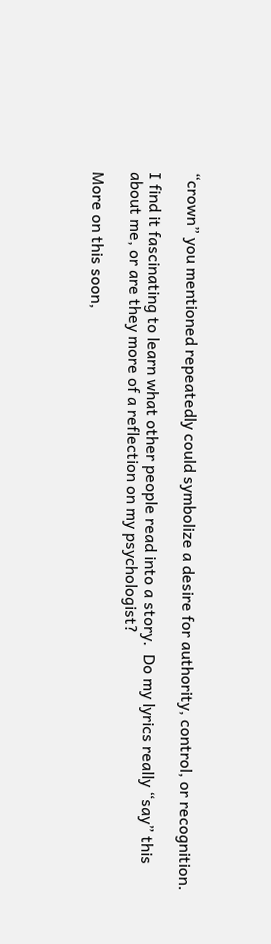“crown” you mentioned repeatedly could symbolize a desire for authority, control, or recognition.

I find it fascinating to learn what other people read into a story.  Do my lyrics really “say” this about me, or are they more of a reflection on my psychologist?

More on this soon,